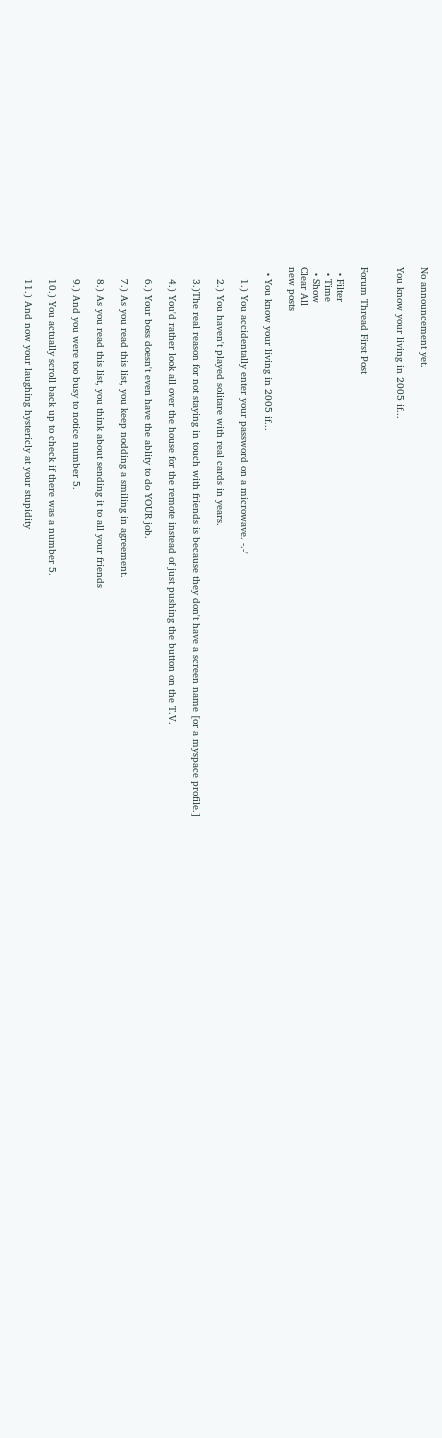No announcement yet.

You know your living in 2005 if...


Forum Thread First Post

  • Filter
  • Time
  • Show
Clear All
new posts

  • You know your living in 2005 if...

    1.) You accidentally enter your password on a microwave. -.-'

    2.) You haven't played solitare with real cards in years.

    3.)The real reason for not staying in touch with friends is because they don't have a screen name [or a myspace profile.]

    4.) You'd rather look all over the house for the remote instead of just pushing the button on the T.V.

    6.) Your boss doesn't even have the ablity to do YOUR job.

    7.) As you read this list, you keep nodding a smiling in agreement.

    8.) As you read this list, you think about sending it to all your friends

    9.) And you were too busy to notice number 5.

    10.) You actually scroll back up to check if there was a number 5.

    11.) And now your laughing hystericly at your stupidity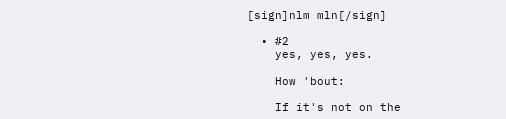[sign]nlm mln[/sign]

  • #2
    yes, yes, yes.

    How 'bout:

    If it's not on the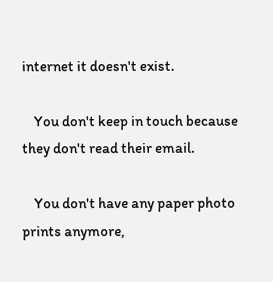internet it doesn't exist.

    You don't keep in touch because they don't read their email.

    You don't have any paper photo prints anymore,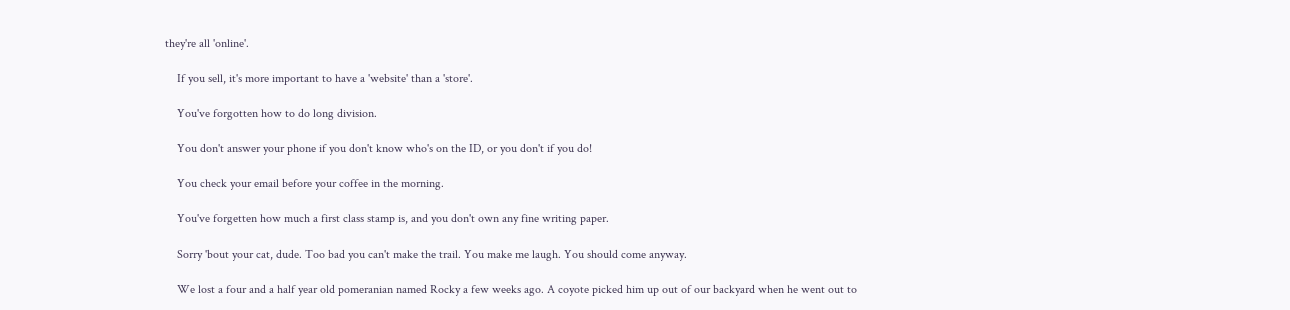they're all 'online'.

    If you sell, it's more important to have a 'website' than a 'store'.

    You've forgotten how to do long division.

    You don't answer your phone if you don't know who's on the ID, or you don't if you do!

    You check your email before your coffee in the morning.

    You've forgetten how much a first class stamp is, and you don't own any fine writing paper.

    Sorry 'bout your cat, dude. Too bad you can't make the trail. You make me laugh. You should come anyway.

    We lost a four and a half year old pomeranian named Rocky a few weeks ago. A coyote picked him up out of our backyard when he went out to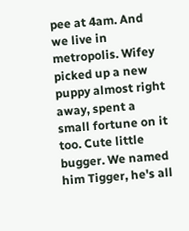pee at 4am. And we live in metropolis. Wifey picked up a new puppy almost right away, spent a small fortune on it too. Cute little bugger. We named him Tigger, he's all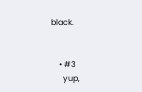black.


    • #3
      yup,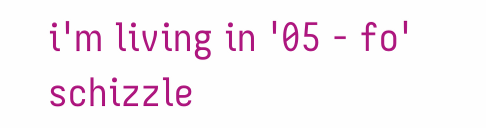i'm living in '05 - fo' schizzle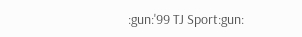:gun:'99 TJ Sport:gun: